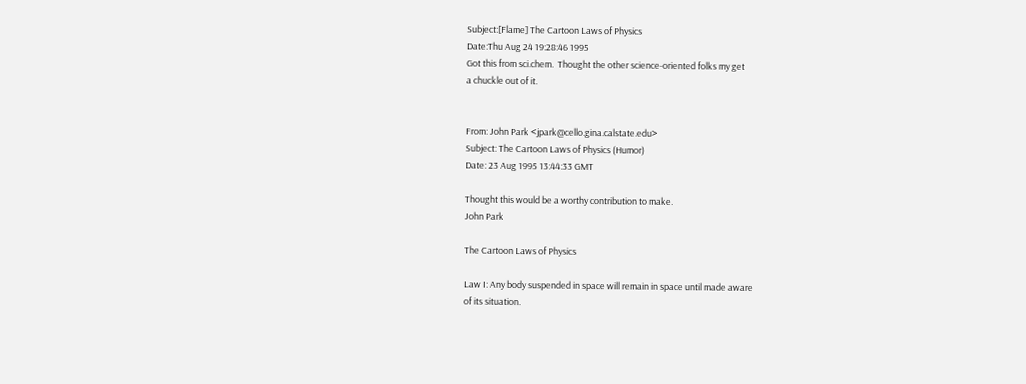Subject:[Flame] The Cartoon Laws of Physics
Date:Thu Aug 24 19:28:46 1995
Got this from sci.chem.  Thought the other science-oriented folks my get
a chuckle out of it.


From: John Park <jpark@cello.gina.calstate.edu>
Subject: The Cartoon Laws of Physics (Humor)
Date: 23 Aug 1995 13:44:33 GMT

Thought this would be a worthy contribution to make.
John Park

The Cartoon Laws of Physics

Law I: Any body suspended in space will remain in space until made aware
of its situation.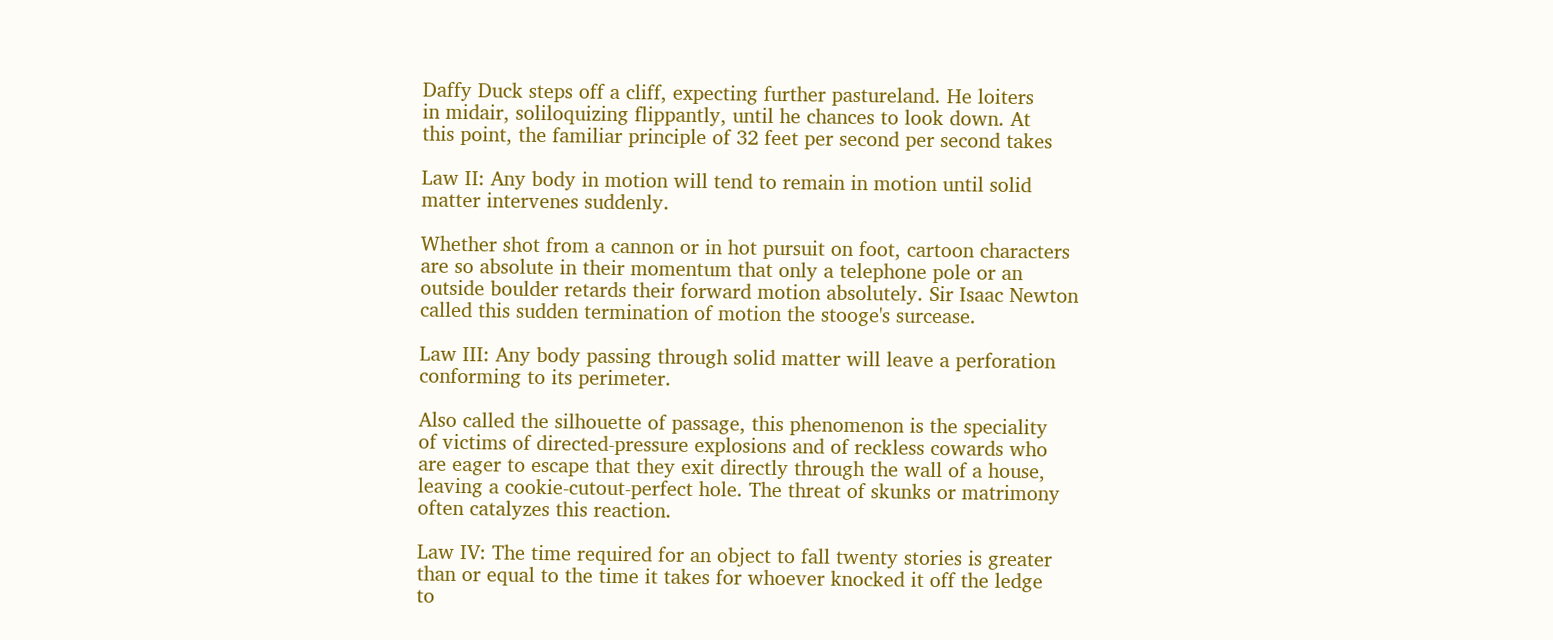Daffy Duck steps off a cliff, expecting further pastureland. He loiters
in midair, soliloquizing flippantly, until he chances to look down. At
this point, the familiar principle of 32 feet per second per second takes

Law II: Any body in motion will tend to remain in motion until solid
matter intervenes suddenly.

Whether shot from a cannon or in hot pursuit on foot, cartoon characters
are so absolute in their momentum that only a telephone pole or an
outside boulder retards their forward motion absolutely. Sir Isaac Newton
called this sudden termination of motion the stooge's surcease.

Law III: Any body passing through solid matter will leave a perforation
conforming to its perimeter.

Also called the silhouette of passage, this phenomenon is the speciality
of victims of directed-pressure explosions and of reckless cowards who
are eager to escape that they exit directly through the wall of a house,
leaving a cookie-cutout-perfect hole. The threat of skunks or matrimony
often catalyzes this reaction.

Law IV: The time required for an object to fall twenty stories is greater
than or equal to the time it takes for whoever knocked it off the ledge
to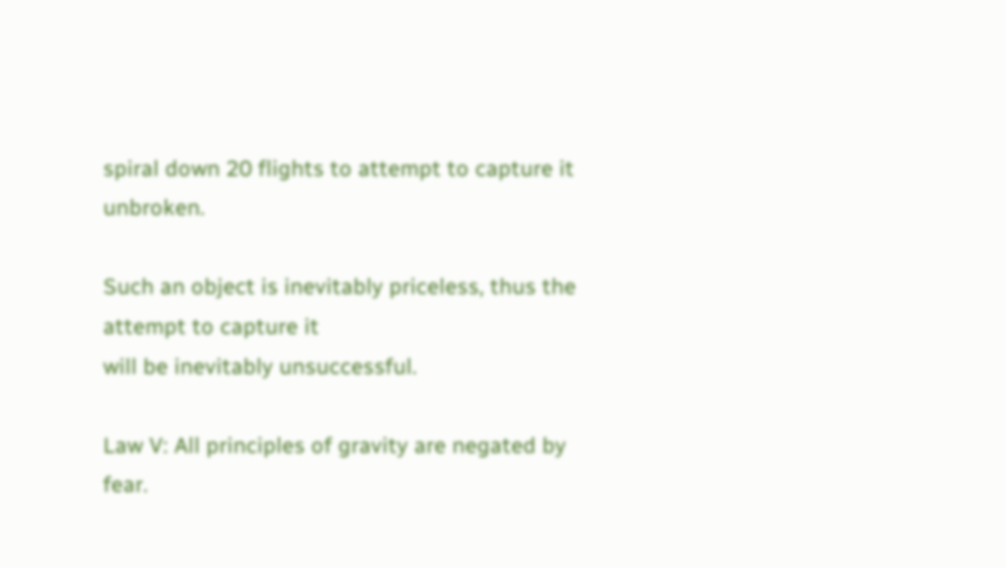spiral down 20 flights to attempt to capture it unbroken.

Such an object is inevitably priceless, thus the attempt to capture it
will be inevitably unsuccessful.

Law V: All principles of gravity are negated by fear.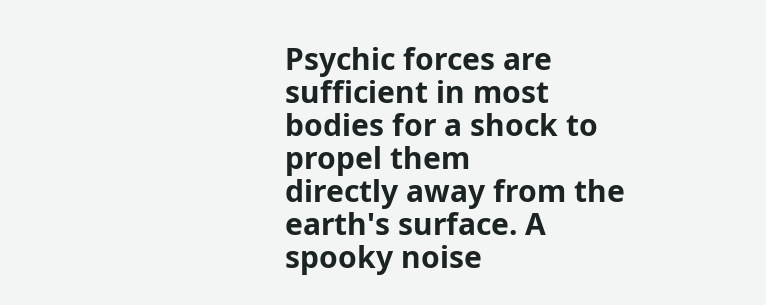Psychic forces are sufficient in most bodies for a shock to propel them
directly away from the earth's surface. A spooky noise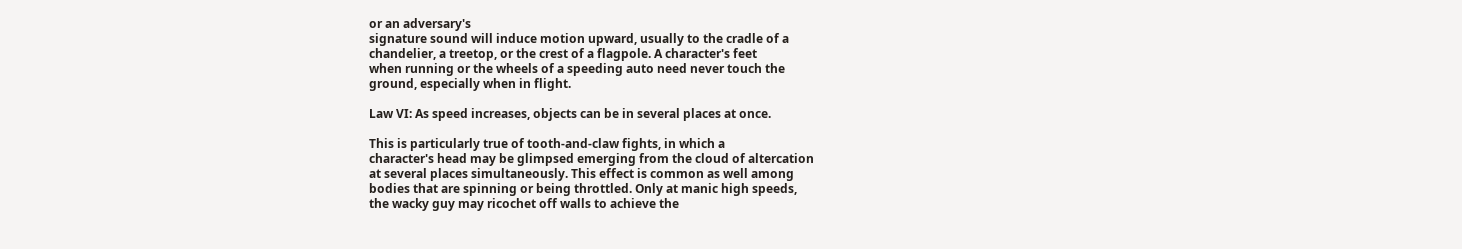or an adversary's
signature sound will induce motion upward, usually to the cradle of a
chandelier, a treetop, or the crest of a flagpole. A character's feet
when running or the wheels of a speeding auto need never touch the
ground, especially when in flight.

Law VI: As speed increases, objects can be in several places at once.

This is particularly true of tooth-and-claw fights, in which a
character's head may be glimpsed emerging from the cloud of altercation
at several places simultaneously. This effect is common as well among
bodies that are spinning or being throttled. Only at manic high speeds,
the wacky guy may ricochet off walls to achieve the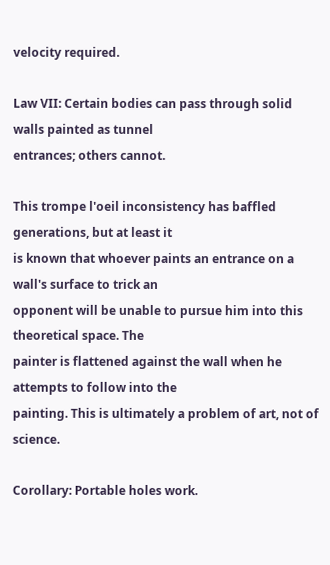velocity required.

Law VII: Certain bodies can pass through solid walls painted as tunnel
entrances; others cannot.

This trompe l'oeil inconsistency has baffled generations, but at least it
is known that whoever paints an entrance on a wall's surface to trick an
opponent will be unable to pursue him into this theoretical space. The
painter is flattened against the wall when he attempts to follow into the
painting. This is ultimately a problem of art, not of science.

Corollary: Portable holes work.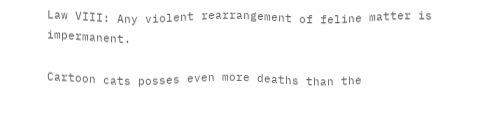Law VIII: Any violent rearrangement of feline matter is impermanent.

Cartoon cats posses even more deaths than the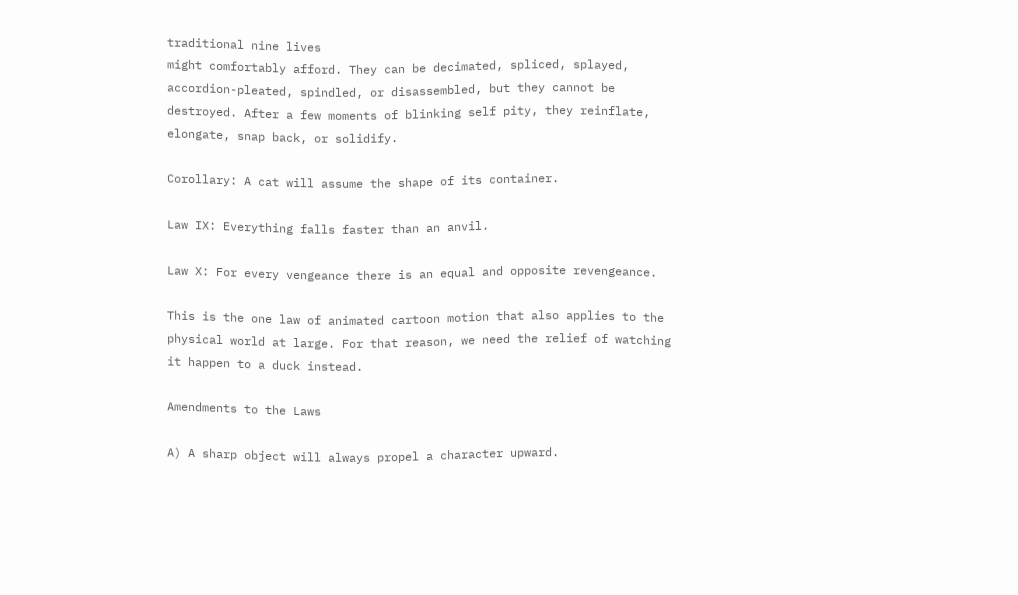traditional nine lives
might comfortably afford. They can be decimated, spliced, splayed,
accordion-pleated, spindled, or disassembled, but they cannot be
destroyed. After a few moments of blinking self pity, they reinflate,
elongate, snap back, or solidify.

Corollary: A cat will assume the shape of its container.

Law IX: Everything falls faster than an anvil.

Law X: For every vengeance there is an equal and opposite revengeance.

This is the one law of animated cartoon motion that also applies to the
physical world at large. For that reason, we need the relief of watching
it happen to a duck instead.

Amendments to the Laws

A) A sharp object will always propel a character upward.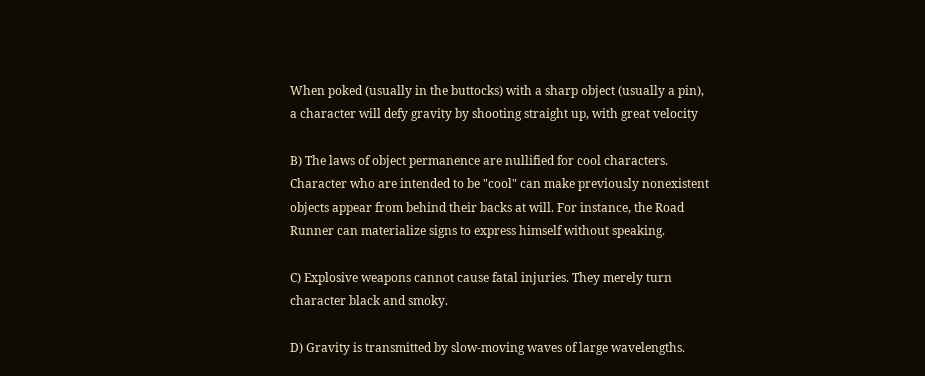When poked (usually in the buttocks) with a sharp object (usually a pin),
a character will defy gravity by shooting straight up, with great velocity

B) The laws of object permanence are nullified for cool characters.
Character who are intended to be "cool" can make previously nonexistent
objects appear from behind their backs at will. For instance, the Road
Runner can materialize signs to express himself without speaking.

C) Explosive weapons cannot cause fatal injuries. They merely turn
character black and smoky.

D) Gravity is transmitted by slow-moving waves of large wavelengths.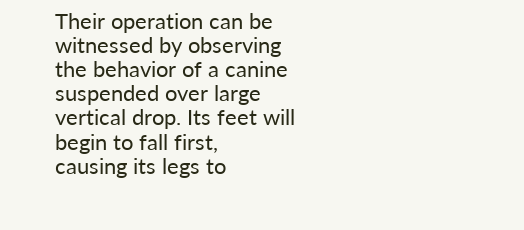Their operation can be witnessed by observing the behavior of a canine
suspended over large vertical drop. Its feet will begin to fall first,
causing its legs to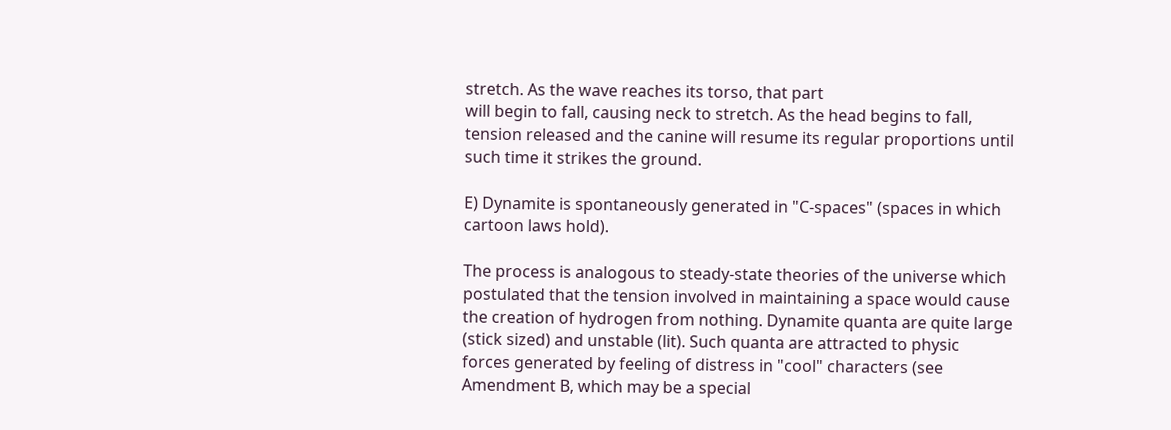stretch. As the wave reaches its torso, that part
will begin to fall, causing neck to stretch. As the head begins to fall,
tension released and the canine will resume its regular proportions until
such time it strikes the ground.

E) Dynamite is spontaneously generated in "C-spaces" (spaces in which
cartoon laws hold).

The process is analogous to steady-state theories of the universe which
postulated that the tension involved in maintaining a space would cause
the creation of hydrogen from nothing. Dynamite quanta are quite large
(stick sized) and unstable (lit). Such quanta are attracted to physic
forces generated by feeling of distress in "cool" characters (see
Amendment B, which may be a special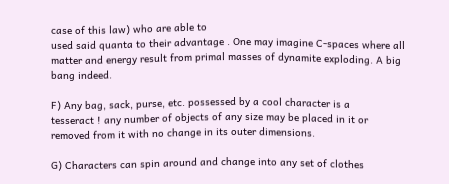case of this law) who are able to
used said quanta to their advantage . One may imagine C-spaces where all
matter and energy result from primal masses of dynamite exploding. A big
bang indeed.

F) Any bag, sack, purse, etc. possessed by a cool character is a
tesseract ! any number of objects of any size may be placed in it or
removed from it with no change in its outer dimensions.

G) Characters can spin around and change into any set of clothes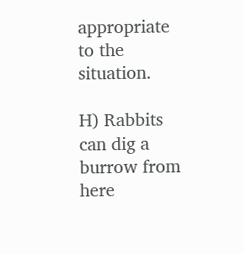appropriate to the situation.

H) Rabbits can dig a burrow from here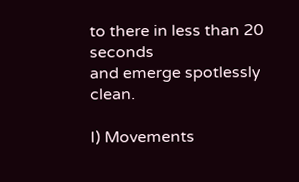to there in less than 20 seconds
and emerge spotlessly clean.

I) Movements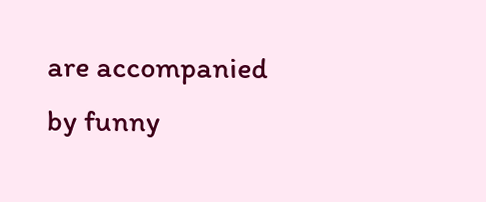are accompanied by funny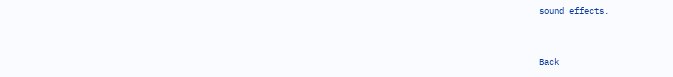sound effects.


Back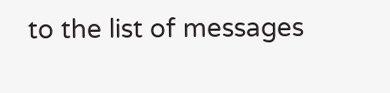to the list of messages